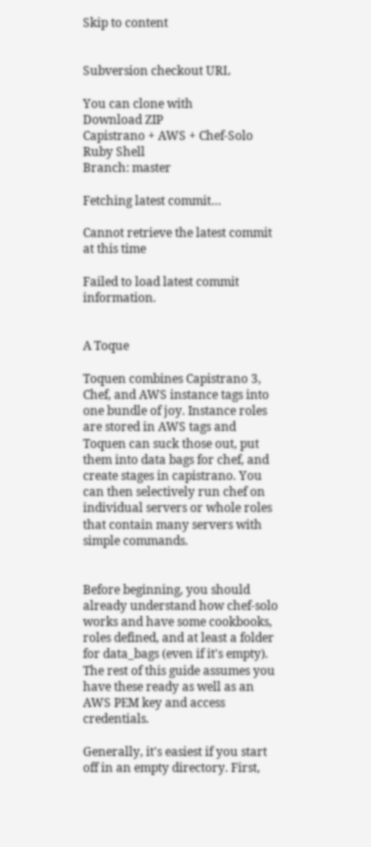Skip to content


Subversion checkout URL

You can clone with
Download ZIP
Capistrano + AWS + Chef-Solo
Ruby Shell
Branch: master

Fetching latest commit…

Cannot retrieve the latest commit at this time

Failed to load latest commit information.


A Toque

Toquen combines Capistrano 3, Chef, and AWS instance tags into one bundle of joy. Instance roles are stored in AWS tags and Toquen can suck those out, put them into data bags for chef, and create stages in capistrano. You can then selectively run chef on individual servers or whole roles that contain many servers with simple commands.


Before beginning, you should already understand how chef-solo works and have some cookbooks, roles defined, and at least a folder for data_bags (even if it's empty). The rest of this guide assumes you have these ready as well as an AWS PEM key and access credentials.

Generally, it's easiest if you start off in an empty directory. First,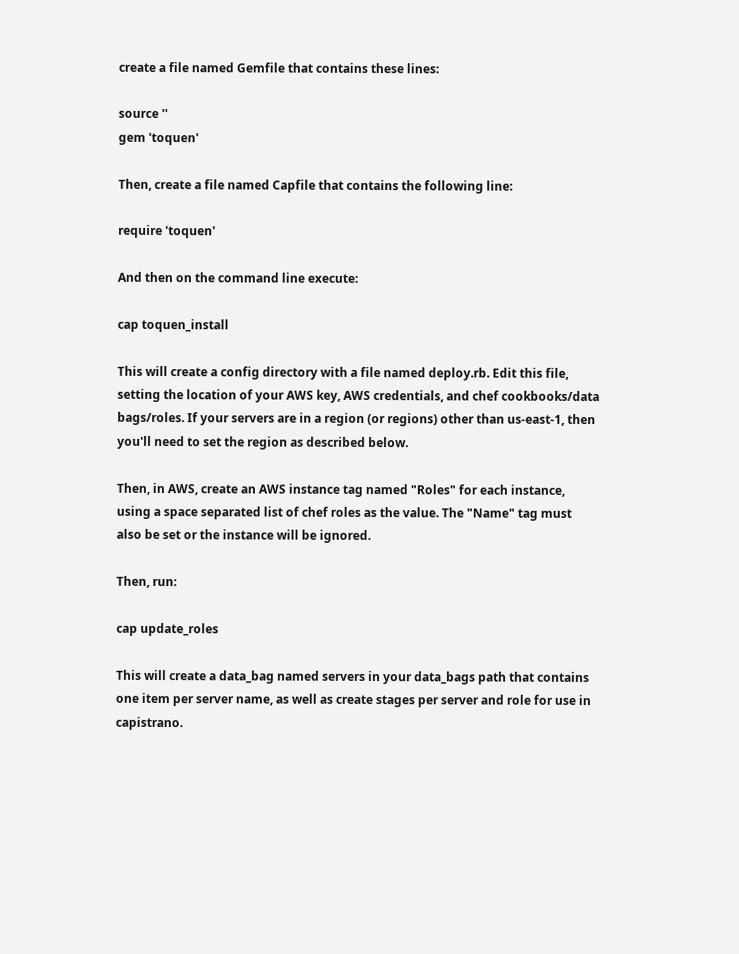create a file named Gemfile that contains these lines:

source ''
gem 'toquen'

Then, create a file named Capfile that contains the following line:

require 'toquen'

And then on the command line execute:

cap toquen_install

This will create a config directory with a file named deploy.rb. Edit this file, setting the location of your AWS key, AWS credentials, and chef cookbooks/data bags/roles. If your servers are in a region (or regions) other than us-east-1, then you'll need to set the region as described below.

Then, in AWS, create an AWS instance tag named "Roles" for each instance, using a space separated list of chef roles as the value. The "Name" tag must also be set or the instance will be ignored.

Then, run:

cap update_roles

This will create a data_bag named servers in your data_bags path that contains one item per server name, as well as create stages per server and role for use in capistrano.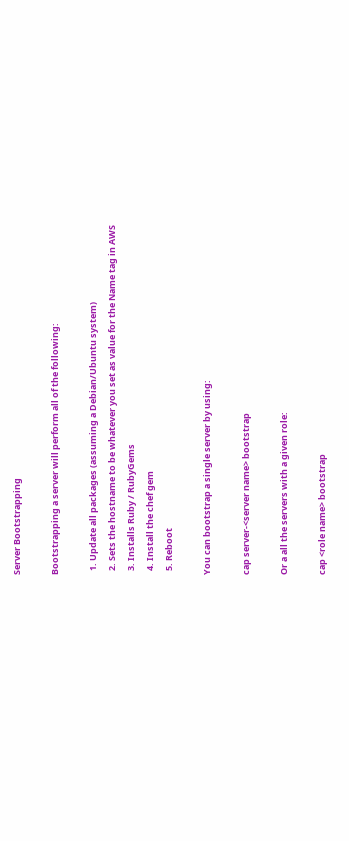Server Bootstrapping

Bootstrapping a server will perform all of the following:

  1. Update all packages (assuming a Debian/Ubuntu system)
  2. Sets the hostname to be whatever you set as value for the Name tag in AWS
  3. Installs Ruby / RubyGems
  4. Install the chef gem
  5. Reboot

You can bootstrap a single server by using:

cap server-<server name> bootstrap

Or a all the servers with a given role:

cap <role name> bootstrap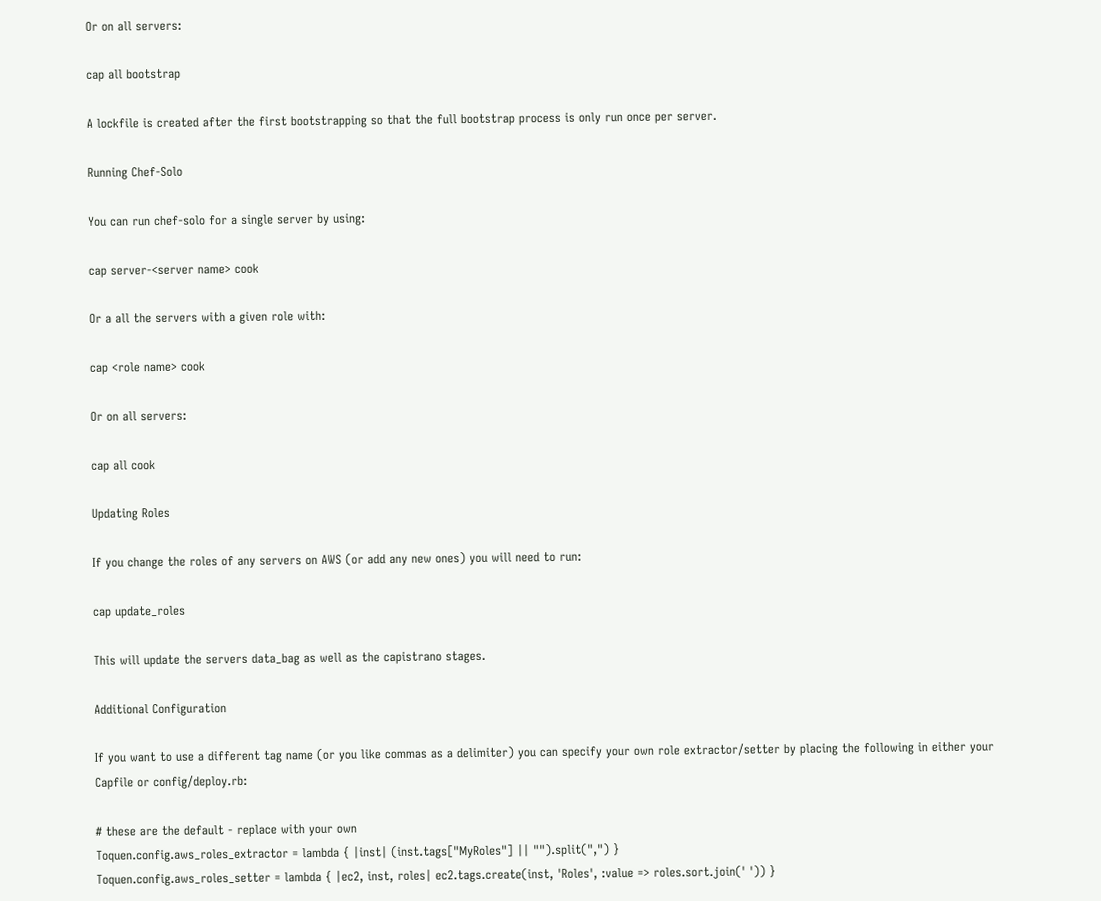Or on all servers:

cap all bootstrap

A lockfile is created after the first bootstrapping so that the full bootstrap process is only run once per server.

Running Chef-Solo

You can run chef-solo for a single server by using:

cap server-<server name> cook

Or a all the servers with a given role with:

cap <role name> cook

Or on all servers:

cap all cook

Updating Roles

If you change the roles of any servers on AWS (or add any new ones) you will need to run:

cap update_roles

This will update the servers data_bag as well as the capistrano stages.

Additional Configuration

If you want to use a different tag name (or you like commas as a delimiter) you can specify your own role extractor/setter by placing the following in either your Capfile or config/deploy.rb:

# these are the default - replace with your own
Toquen.config.aws_roles_extractor = lambda { |inst| (inst.tags["MyRoles"] || "").split(",") }
Toquen.config.aws_roles_setter = lambda { |ec2, inst, roles| ec2.tags.create(inst, 'Roles', :value => roles.sort.join(' ')) }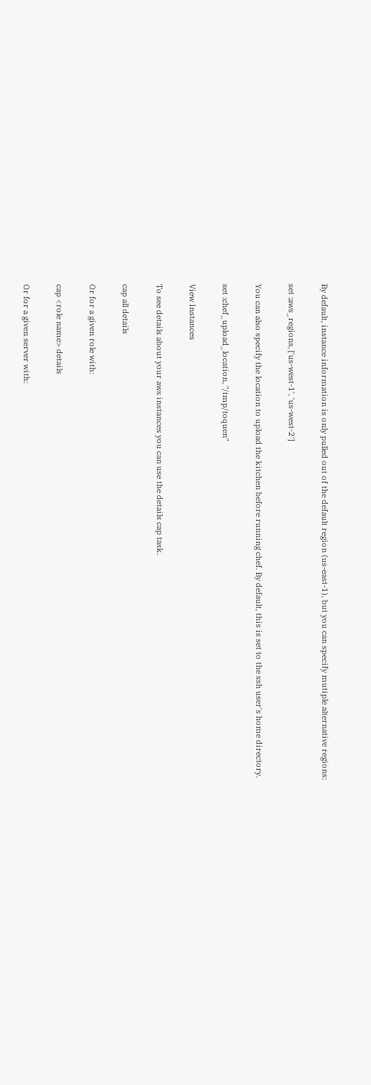By default, instance information is only pulled out of the default region (us-east-1), but you can specify mutiple alternative regions:

set :aws_regions, ['us-west-1', 'us-west-2']

You can also specify the location to upload the kitchen before running chef. By default, this is set to the ssh user's home directory.

set :chef_upload_location, "/tmp/toquen"

View Instances

To see details about your aws instances you can use the details cap task.

cap all details

Or for a given role with:

cap <role name> details

Or for a given server with: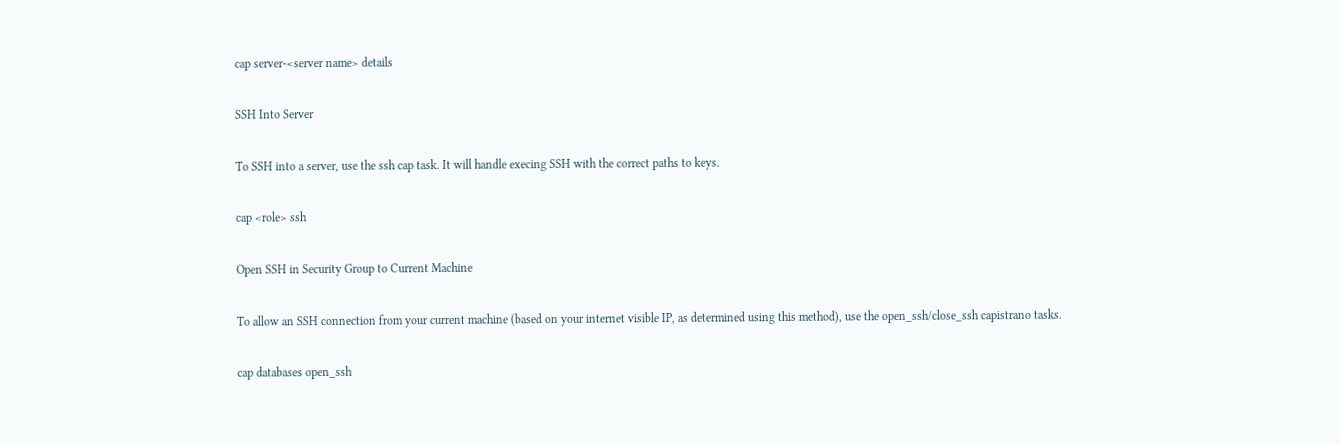cap server-<server name> details

SSH Into Server

To SSH into a server, use the ssh cap task. It will handle execing SSH with the correct paths to keys.

cap <role> ssh

Open SSH in Security Group to Current Machine

To allow an SSH connection from your current machine (based on your internet visible IP, as determined using this method), use the open_ssh/close_ssh capistrano tasks.

cap databases open_ssh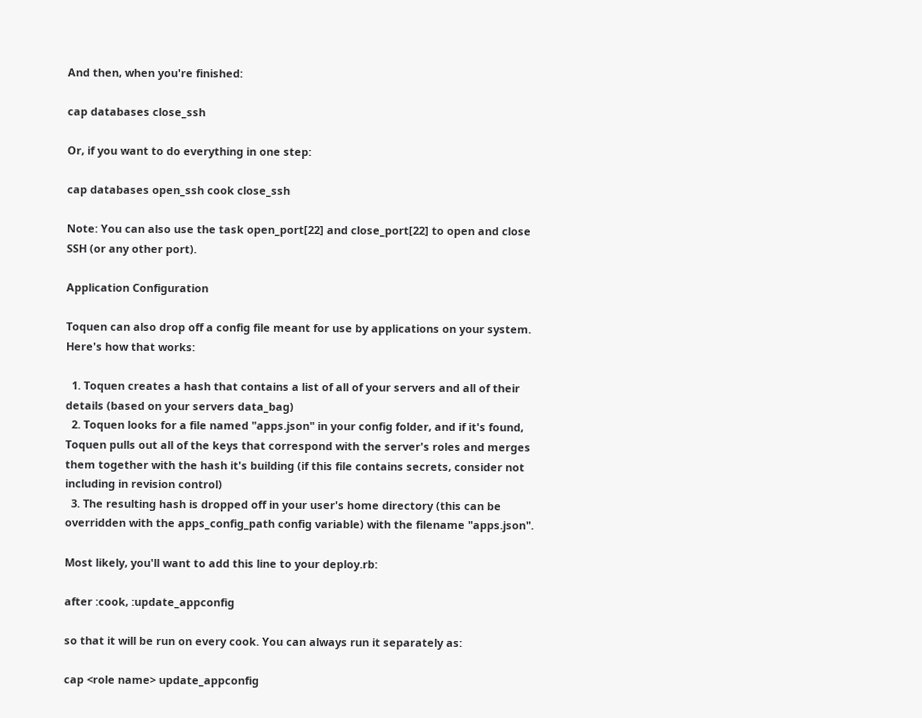And then, when you're finished:

cap databases close_ssh

Or, if you want to do everything in one step:

cap databases open_ssh cook close_ssh

Note: You can also use the task open_port[22] and close_port[22] to open and close SSH (or any other port).

Application Configuration

Toquen can also drop off a config file meant for use by applications on your system. Here's how that works:

  1. Toquen creates a hash that contains a list of all of your servers and all of their details (based on your servers data_bag)
  2. Toquen looks for a file named "apps.json" in your config folder, and if it's found, Toquen pulls out all of the keys that correspond with the server's roles and merges them together with the hash it's building (if this file contains secrets, consider not including in revision control)
  3. The resulting hash is dropped off in your user's home directory (this can be overridden with the apps_config_path config variable) with the filename "apps.json".

Most likely, you'll want to add this line to your deploy.rb:

after :cook, :update_appconfig

so that it will be run on every cook. You can always run it separately as:

cap <role name> update_appconfig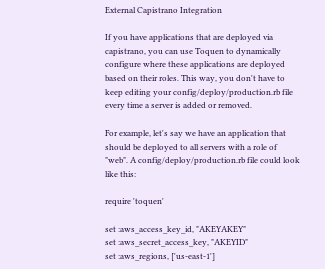External Capistrano Integration

If you have applications that are deployed via capistrano, you can use Toquen to dynamically configure where these applications are deployed based on their roles. This way, you don't have to keep editing your config/deploy/production.rb file every time a server is added or removed.

For example, let's say we have an application that should be deployed to all servers with a role of "web". A config/deploy/production.rb file could look like this:

require 'toquen'

set :aws_access_key_id, "AKEYAKEY"
set :aws_secret_access_key, "AKEYID"
set :aws_regions, ['us-east-1']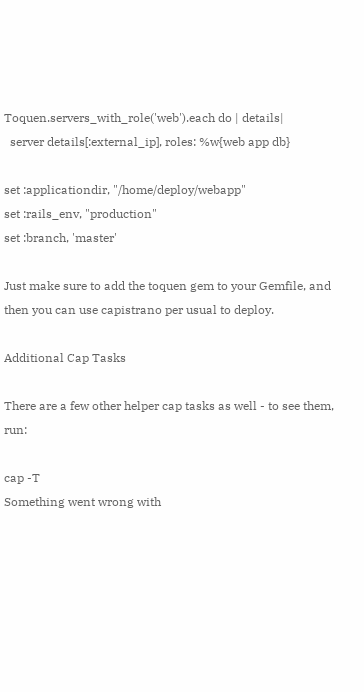Toquen.servers_with_role('web').each do | details|
  server details[:external_ip], roles: %w{web app db}

set :applicationdir, "/home/deploy/webapp"
set :rails_env, "production"
set :branch, 'master'

Just make sure to add the toquen gem to your Gemfile, and then you can use capistrano per usual to deploy.

Additional Cap Tasks

There are a few other helper cap tasks as well - to see them, run:

cap -T
Something went wrong with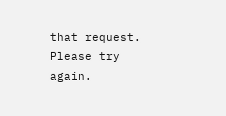that request. Please try again.